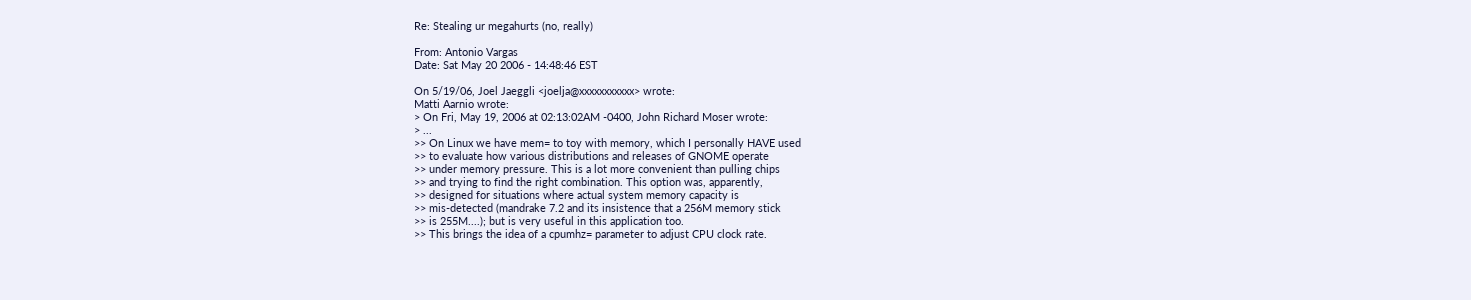Re: Stealing ur megahurts (no, really)

From: Antonio Vargas
Date: Sat May 20 2006 - 14:48:46 EST

On 5/19/06, Joel Jaeggli <joelja@xxxxxxxxxxx> wrote:
Matti Aarnio wrote:
> On Fri, May 19, 2006 at 02:13:02AM -0400, John Richard Moser wrote:
> ...
>> On Linux we have mem= to toy with memory, which I personally HAVE used
>> to evaluate how various distributions and releases of GNOME operate
>> under memory pressure. This is a lot more convenient than pulling chips
>> and trying to find the right combination. This option was, apparently,
>> designed for situations where actual system memory capacity is
>> mis-detected (mandrake 7.2 and its insistence that a 256M memory stick
>> is 255M....); but is very useful in this application too.
>> This brings the idea of a cpumhz= parameter to adjust CPU clock rate.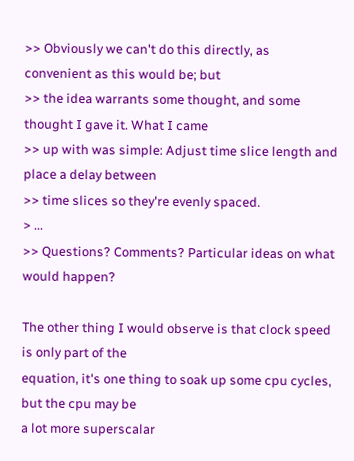>> Obviously we can't do this directly, as convenient as this would be; but
>> the idea warrants some thought, and some thought I gave it. What I came
>> up with was simple: Adjust time slice length and place a delay between
>> time slices so they're evenly spaced.
> ...
>> Questions? Comments? Particular ideas on what would happen?

The other thing I would observe is that clock speed is only part of the
equation, it's one thing to soak up some cpu cycles, but the cpu may be
a lot more superscalar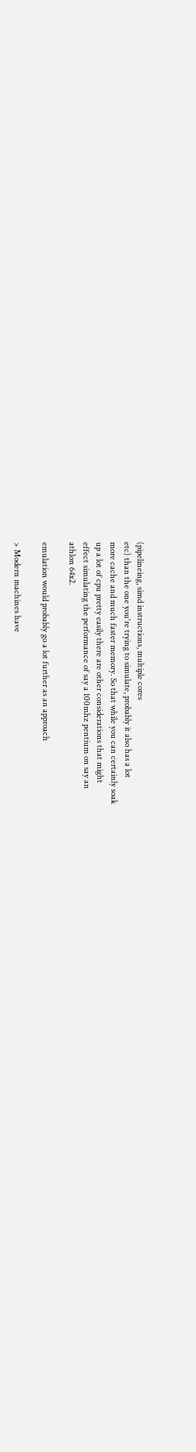(pipelineing, simd instructions, multiple cores
etc) than the one you're trying to simulate, probably it also has a lot
more cache and much faster memory. So that while you can certainly soak
up a lot of cpu pretty easily there are other considerations that might
effect simulating the performance of say a 100mhz pentium on say an
athlon 64x2.

emulation would probably go a lot further as an approach

> Modern machines have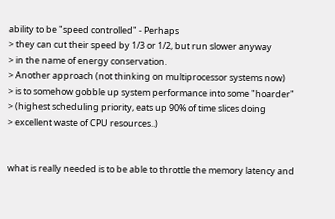ability to be "speed controlled" - Perhaps
> they can cut their speed by 1/3 or 1/2, but run slower anyway
> in the name of energy conservation.
> Another approach (not thinking on multiprocessor systems now)
> is to somehow gobble up system performance into some "hoarder"
> (highest scheduling priority, eats up 90% of time slices doing
> excellent waste of CPU resources..)


what is really needed is to be able to throttle the memory latency and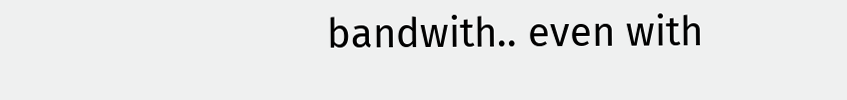bandwith.. even with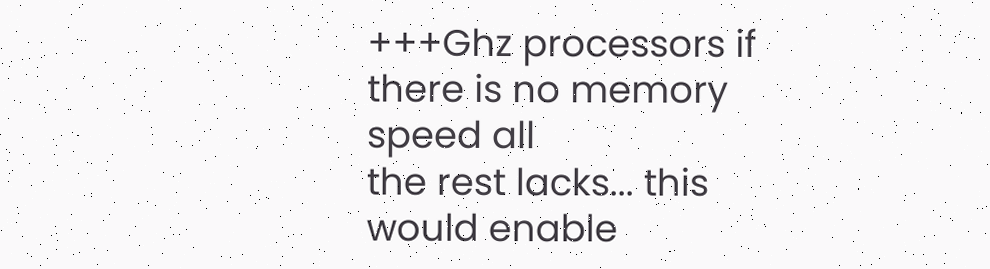+++Ghz processors if there is no memory speed all
the rest lacks... this would enable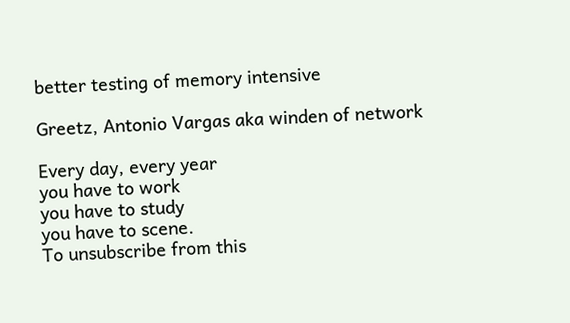better testing of memory intensive

Greetz, Antonio Vargas aka winden of network

Every day, every year
you have to work
you have to study
you have to scene.
To unsubscribe from this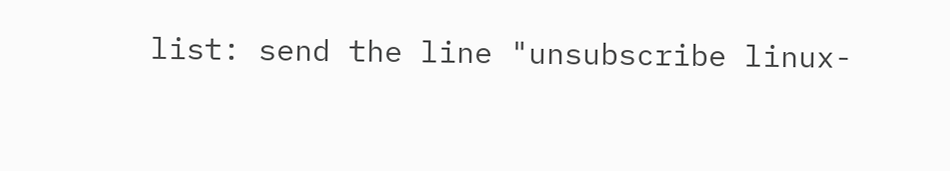list: send the line "unsubscribe linux-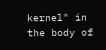kernel" in
the body of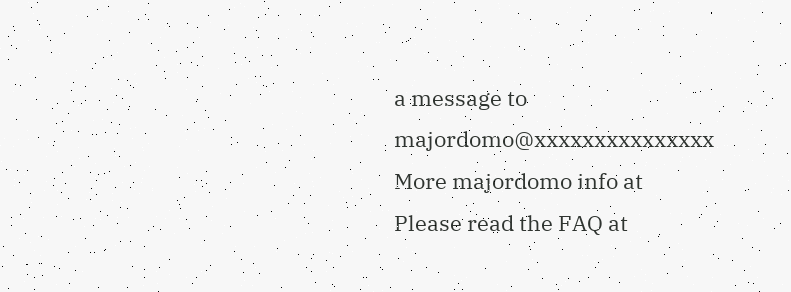a message to majordomo@xxxxxxxxxxxxxxx
More majordomo info at
Please read the FAQ at